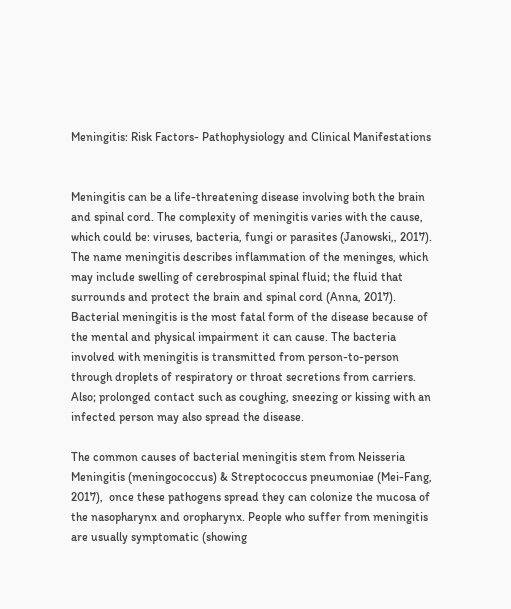Meningitis: Risk Factors- Pathophysiology and Clinical Manifestations


Meningitis can be a life-threatening disease involving both the brain and spinal cord. The complexity of meningitis varies with the cause, which could be: viruses, bacteria, fungi or parasites (Janowski,, 2017). The name meningitis describes inflammation of the meninges, which may include swelling of cerebrospinal spinal fluid; the fluid that surrounds and protect the brain and spinal cord (Anna, 2017). Bacterial meningitis is the most fatal form of the disease because of the mental and physical impairment it can cause. The bacteria involved with meningitis is transmitted from person-to-person through droplets of respiratory or throat secretions from carriers. Also; prolonged contact such as coughing, sneezing or kissing with an infected person may also spread the disease.

The common causes of bacterial meningitis stem from Neisseria Meningitis (meningococcus) & Streptococcus pneumoniae (Mei-Fang, 2017),  once these pathogens spread they can colonize the mucosa of the nasopharynx and oropharynx. People who suffer from meningitis are usually symptomatic (showing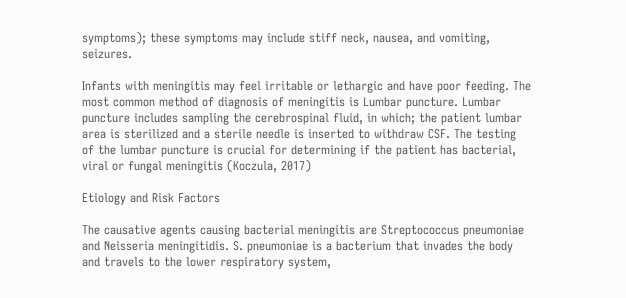symptoms); these symptoms may include stiff neck, nausea, and vomiting, seizures.

Infants with meningitis may feel irritable or lethargic and have poor feeding. The most common method of diagnosis of meningitis is Lumbar puncture. Lumbar puncture includes sampling the cerebrospinal fluid, in which; the patient lumbar area is sterilized and a sterile needle is inserted to withdraw CSF. The testing of the lumbar puncture is crucial for determining if the patient has bacterial, viral or fungal meningitis (Koczula, 2017)

Etiology and Risk Factors

The causative agents causing bacterial meningitis are Streptococcus pneumoniae and Neisseria meningitidis. S. pneumoniae is a bacterium that invades the body and travels to the lower respiratory system,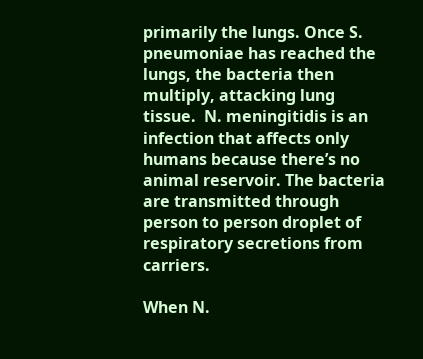primarily the lungs. Once S. pneumoniae has reached the lungs, the bacteria then multiply, attacking lung tissue.  N. meningitidis is an infection that affects only humans because there’s no animal reservoir. The bacteria are transmitted through person to person droplet of respiratory secretions from carriers.

When N.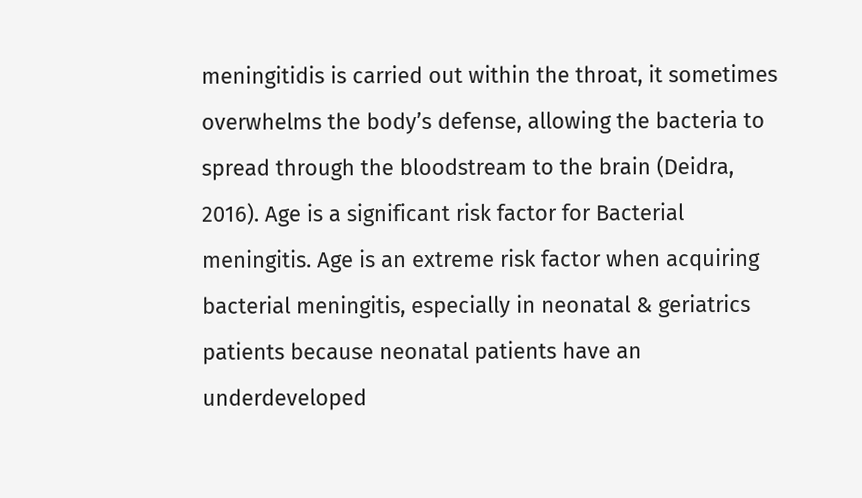meningitidis is carried out within the throat, it sometimes overwhelms the body’s defense, allowing the bacteria to spread through the bloodstream to the brain (Deidra, 2016). Age is a significant risk factor for Bacterial meningitis. Age is an extreme risk factor when acquiring bacterial meningitis, especially in neonatal & geriatrics patients because neonatal patients have an underdeveloped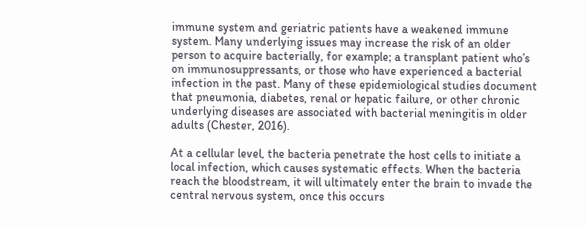immune system and geriatric patients have a weakened immune system. Many underlying issues may increase the risk of an older person to acquire bacterially, for example; a transplant patient who’s on immunosuppressants, or those who have experienced a bacterial infection in the past. Many of these epidemiological studies document that pneumonia, diabetes, renal or hepatic failure, or other chronic underlying diseases are associated with bacterial meningitis in older adults (Chester, 2016).

At a cellular level, the bacteria penetrate the host cells to initiate a local infection, which causes systematic effects. When the bacteria reach the bloodstream, it will ultimately enter the brain to invade the central nervous system, once this occurs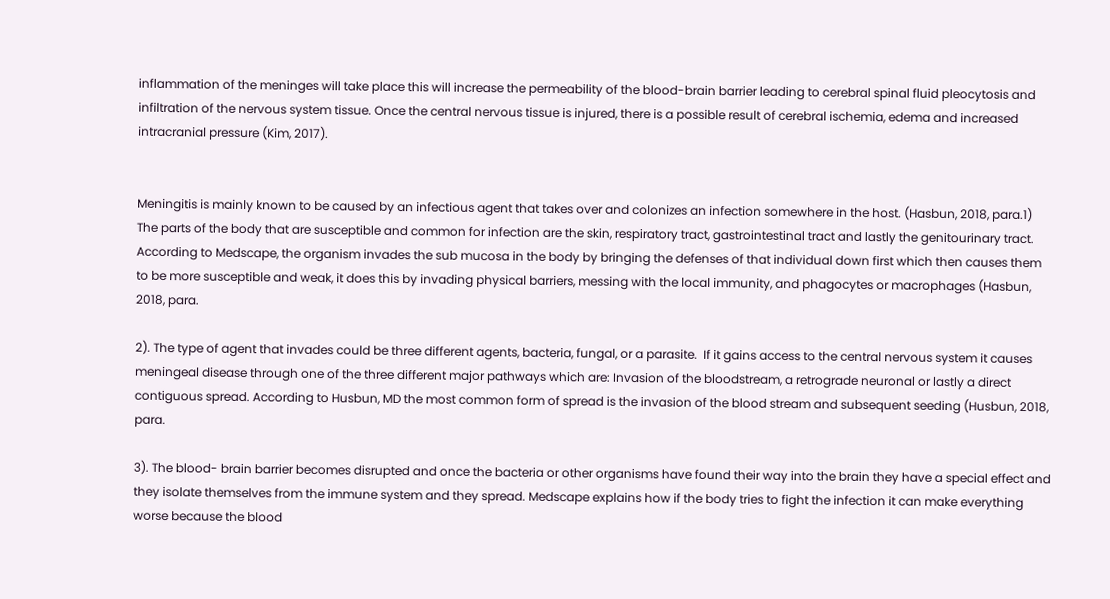inflammation of the meninges will take place this will increase the permeability of the blood-brain barrier leading to cerebral spinal fluid pleocytosis and infiltration of the nervous system tissue. Once the central nervous tissue is injured, there is a possible result of cerebral ischemia, edema and increased intracranial pressure (Kim, 2017).


Meningitis is mainly known to be caused by an infectious agent that takes over and colonizes an infection somewhere in the host. (Hasbun, 2018, para.1) The parts of the body that are susceptible and common for infection are the skin, respiratory tract, gastrointestinal tract and lastly the genitourinary tract. According to Medscape, the organism invades the sub mucosa in the body by bringing the defenses of that individual down first which then causes them to be more susceptible and weak, it does this by invading physical barriers, messing with the local immunity, and phagocytes or macrophages (Hasbun, 2018, para.

2). The type of agent that invades could be three different agents, bacteria, fungal, or a parasite.  If it gains access to the central nervous system it causes meningeal disease through one of the three different major pathways which are: Invasion of the bloodstream, a retrograde neuronal or lastly a direct contiguous spread. According to Husbun, MD the most common form of spread is the invasion of the blood stream and subsequent seeding (Husbun, 2018, para.

3). The blood- brain barrier becomes disrupted and once the bacteria or other organisms have found their way into the brain they have a special effect and they isolate themselves from the immune system and they spread. Medscape explains how if the body tries to fight the infection it can make everything worse because the blood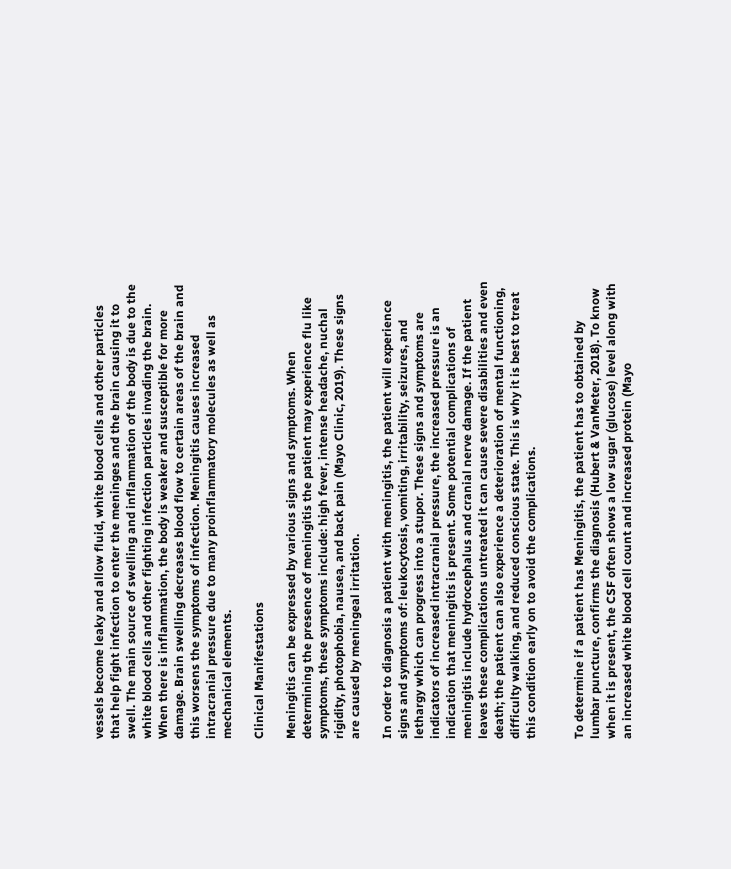vessels become leaky and allow fluid, white blood cells and other particles that help fight infection to enter the meninges and the brain causing it to swell. The main source of swelling and inflammation of the body is due to the white blood cells and other fighting infection particles invading the brain. When there is inflammation, the body is weaker and susceptible for more damage. Brain swelling decreases blood flow to certain areas of the brain and this worsens the symptoms of infection. Meningitis causes increased intracranial pressure due to many proinflammatory molecules as well as mechanical elements.

Clinical Manifestations

Meningitis can be expressed by various signs and symptoms. When determining the presence of meningitis the patient may experience flu like symptoms, these symptoms include: high fever, intense headache, nuchal rigidity, photophobia, nausea, and back pain (Mayo Clinic, 2019). These signs are caused by meningeal irritation.

In order to diagnosis a patient with meningitis, the patient will experience signs and symptoms of: leukocytosis, vomiting, irritability, seizures, and lethargy which can progress into a stupor. These signs and symptoms are indicators of increased intracranial pressure, the increased pressure is an indication that meningitis is present. Some potential complications of meningitis include hydrocephalus and cranial nerve damage. If the patient leaves these complications untreated it can cause severe disabilities and even death; the patient can also experience a deterioration of mental functioning, difficulty walking, and reduced conscious state. This is why it is best to treat this condition early on to avoid the complications.


To determine if a patient has Meningitis, the patient has to obtained by lumbar puncture, confirms the diagnosis (Hubert & VanMeter, 2018). To know when it is present, the CSF often shows a low sugar (glucose) level along with an increased white blood cell count and increased protein (Mayo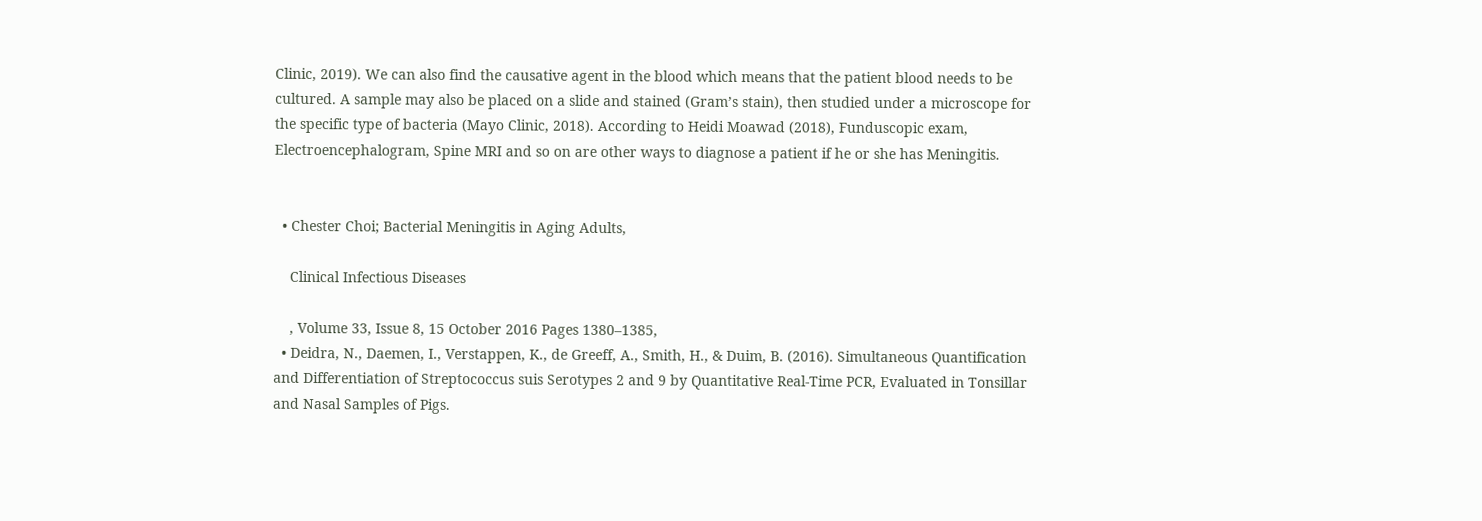Clinic, 2019). We can also find the causative agent in the blood which means that the patient blood needs to be cultured. A sample may also be placed on a slide and stained (Gram’s stain), then studied under a microscope for the specific type of bacteria (Mayo Clinic, 2018). According to Heidi Moawad (2018), Funduscopic exam, Electroencephalogram, Spine MRI and so on are other ways to diagnose a patient if he or she has Meningitis.


  • Chester Choi; Bacterial Meningitis in Aging Adults,

    Clinical Infectious Diseases

    , Volume 33, Issue 8, 15 October 2016 Pages 1380–1385,
  • Deidra, N., Daemen, I., Verstappen, K., de Greeff, A., Smith, H., & Duim, B. (2016). Simultaneous Quantification and Differentiation of Streptococcus suis Serotypes 2 and 9 by Quantitative Real-Time PCR, Evaluated in Tonsillar and Nasal Samples of Pigs.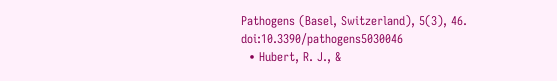Pathogens (Basel, Switzerland), 5(3), 46. doi:10.3390/pathogens5030046
  • Hubert, R. J., &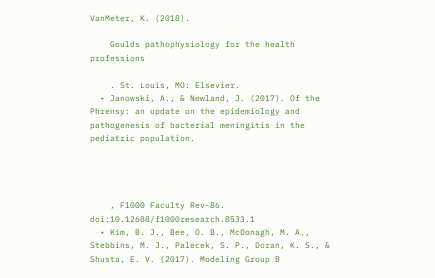VanMeter, K. (2018).

    Goulds pathophysiology for the health professions

    . St. Louis, MO: Elsevier.
  • Janowski, A., & Newland, J. (2017). Of the Phrensy: an update on the epidemiology and pathogenesis of bacterial meningitis in the pediatric population.




    , F1000 Faculty Rev-86. doi:10.12688/f1000research.8533.1
  • Kim, B. J., Bee, O. B., McDonagh, M. A., Stebbins, M. J., Palecek, S. P., Doran, K. S., & Shusta, E. V. (2017). Modeling Group B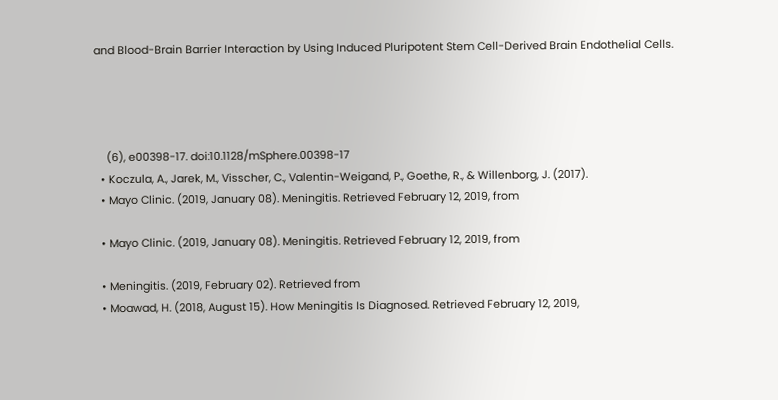and Blood-Brain Barrier Interaction by Using Induced Pluripotent Stem Cell-Derived Brain Endothelial Cells.




    (6), e00398-17. doi:10.1128/mSphere.00398-17
  • Koczula, A., Jarek, M., Visscher, C., Valentin-Weigand, P., Goethe, R., & Willenborg, J. (2017).
  • Mayo Clinic. (2019, January 08). Meningitis. Retrieved February 12, 2019, from

  • Mayo Clinic. (2019, January 08). Meningitis. Retrieved February 12, 2019, from

  • Meningitis. (2019, February 02). Retrieved from
  • Moawad, H. (2018, August 15). How Meningitis Is Diagnosed. Retrieved February 12, 2019,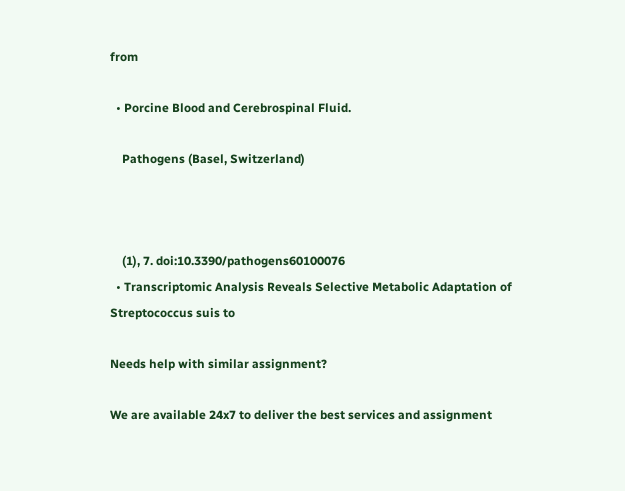from

  • Porcine Blood and Cerebrospinal Fluid.

    Pathogens (Basel, Switzerland)



    (1), 7. doi:10.3390/pathogens60100076
  • Transcriptomic Analysis Reveals Selective Metabolic Adaptation of Streptococcus suis to

Needs help with similar assignment?

We are available 24x7 to deliver the best services and assignment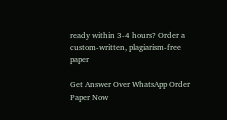ready within 3-4 hours? Order a custom-written, plagiarism-free paper

Get Answer Over WhatsApp Order Paper Now